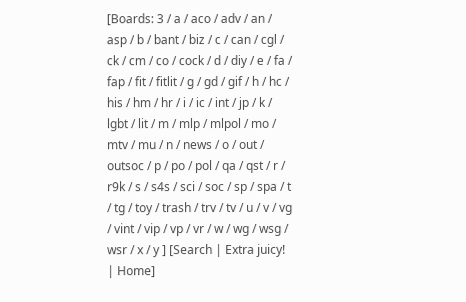[Boards: 3 / a / aco / adv / an / asp / b / bant / biz / c / can / cgl / ck / cm / co / cock / d / diy / e / fa / fap / fit / fitlit / g / gd / gif / h / hc / his / hm / hr / i / ic / int / jp / k / lgbt / lit / m / mlp / mlpol / mo / mtv / mu / n / news / o / out / outsoc / p / po / pol / qa / qst / r / r9k / s / s4s / sci / soc / sp / spa / t / tg / toy / trash / trv / tv / u / v / vg / vint / vip / vp / vr / w / wg / wsg / wsr / x / y ] [Search | Extra juicy! | Home]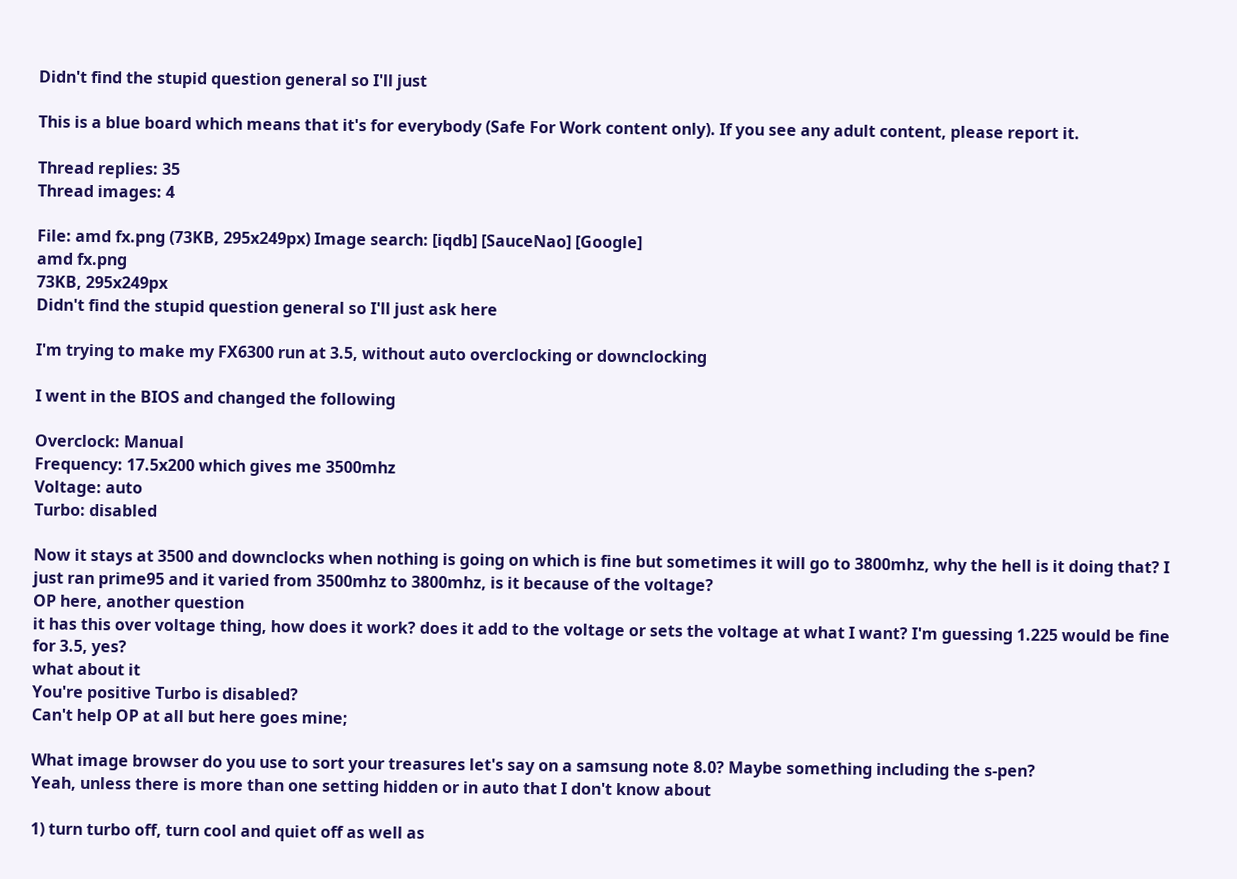Didn't find the stupid question general so I'll just

This is a blue board which means that it's for everybody (Safe For Work content only). If you see any adult content, please report it.

Thread replies: 35
Thread images: 4

File: amd fx.png (73KB, 295x249px) Image search: [iqdb] [SauceNao] [Google]
amd fx.png
73KB, 295x249px
Didn't find the stupid question general so I'll just ask here

I'm trying to make my FX6300 run at 3.5, without auto overclocking or downclocking

I went in the BIOS and changed the following

Overclock: Manual
Frequency: 17.5x200 which gives me 3500mhz
Voltage: auto
Turbo: disabled

Now it stays at 3500 and downclocks when nothing is going on which is fine but sometimes it will go to 3800mhz, why the hell is it doing that? I just ran prime95 and it varied from 3500mhz to 3800mhz, is it because of the voltage?
OP here, another question
it has this over voltage thing, how does it work? does it add to the voltage or sets the voltage at what I want? I'm guessing 1.225 would be fine for 3.5, yes?
what about it
You're positive Turbo is disabled?
Can't help OP at all but here goes mine;

What image browser do you use to sort your treasures let's say on a samsung note 8.0? Maybe something including the s-pen?
Yeah, unless there is more than one setting hidden or in auto that I don't know about

1) turn turbo off, turn cool and quiet off as well as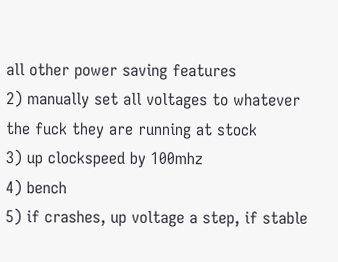all other power saving features
2) manually set all voltages to whatever the fuck they are running at stock
3) up clockspeed by 100mhz
4) bench
5) if crashes, up voltage a step, if stable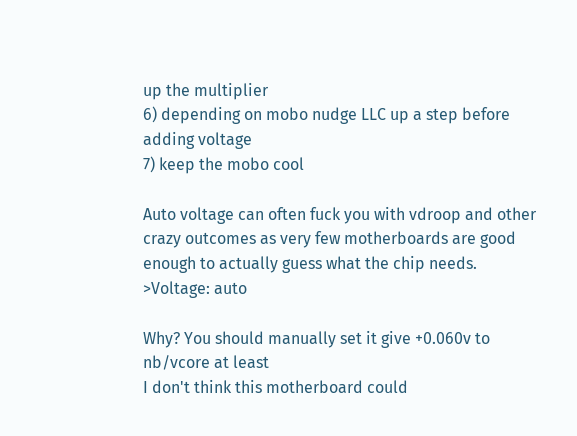up the multiplier
6) depending on mobo nudge LLC up a step before adding voltage
7) keep the mobo cool

Auto voltage can often fuck you with vdroop and other crazy outcomes as very few motherboards are good enough to actually guess what the chip needs.
>Voltage: auto

Why? You should manually set it give +0.060v to nb/vcore at least
I don't think this motherboard could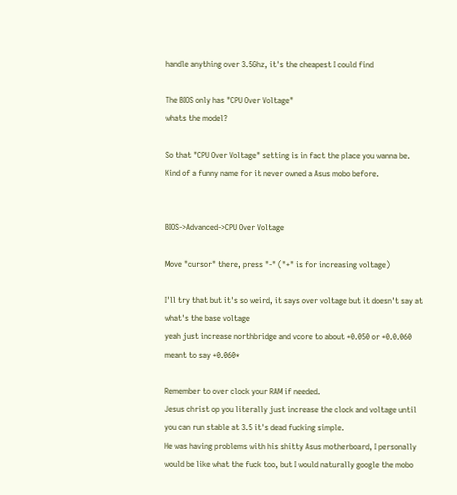handle anything over 3.5Ghz, it's the cheapest I could find

The BIOS only has "CPU Over Voltage"
whats the model?

So that "CPU Over Voltage" setting is in fact the place you wanna be. Kind of a funny name for it never owned a Asus mobo before.


BIOS->Advanced->CPU Over Voltage

Move "cursor" there, press "-" ("+" is for increasing voltage)

I'll try that but it's so weird, it says over voltage but it doesn't say at what's the base voltage
yeah just increase northbridge and vcore to about +0.050 or +0.0.060
meant to say +0.060*

Remember to over clock your RAM if needed.
Jesus christ op you literally just increase the clock and voltage until you can run stable at 3.5 it's dead fucking simple.
He was having problems with his shitty Asus motherboard, I personally would be like what the fuck too, but I would naturally google the mobo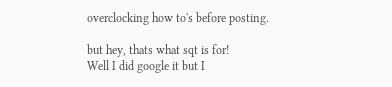overclocking how to's before posting.

but hey, thats what sqt is for!
Well I did google it but I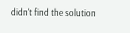didn't find the solution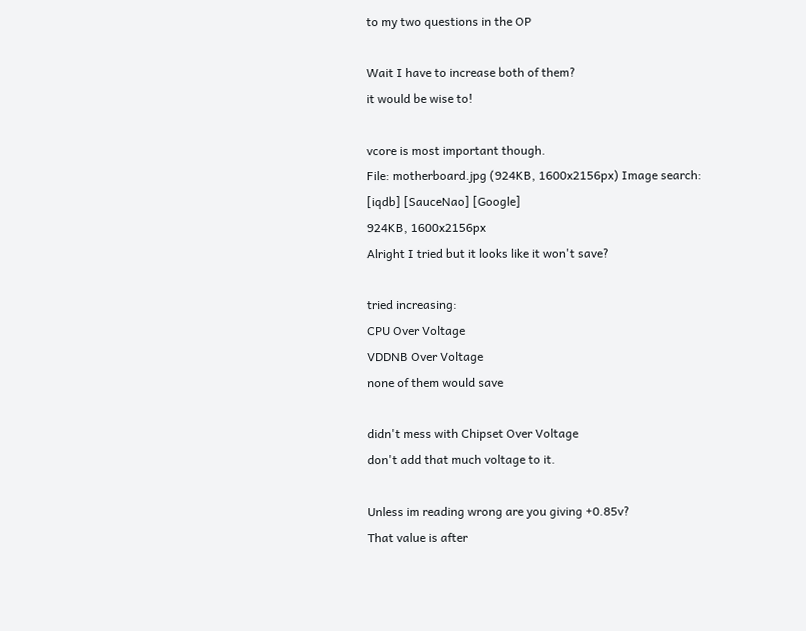to my two questions in the OP

Wait I have to increase both of them?
it would be wise to!

vcore is most important though.
File: motherboard.jpg (924KB, 1600x2156px) Image search: [iqdb] [SauceNao] [Google]
924KB, 1600x2156px
Alright I tried but it looks like it won't save?

tried increasing:
CPU Over Voltage
VDDNB Over Voltage
none of them would save

didn't mess with Chipset Over Voltage
don't add that much voltage to it.

Unless im reading wrong are you giving +0.85v?
That value is after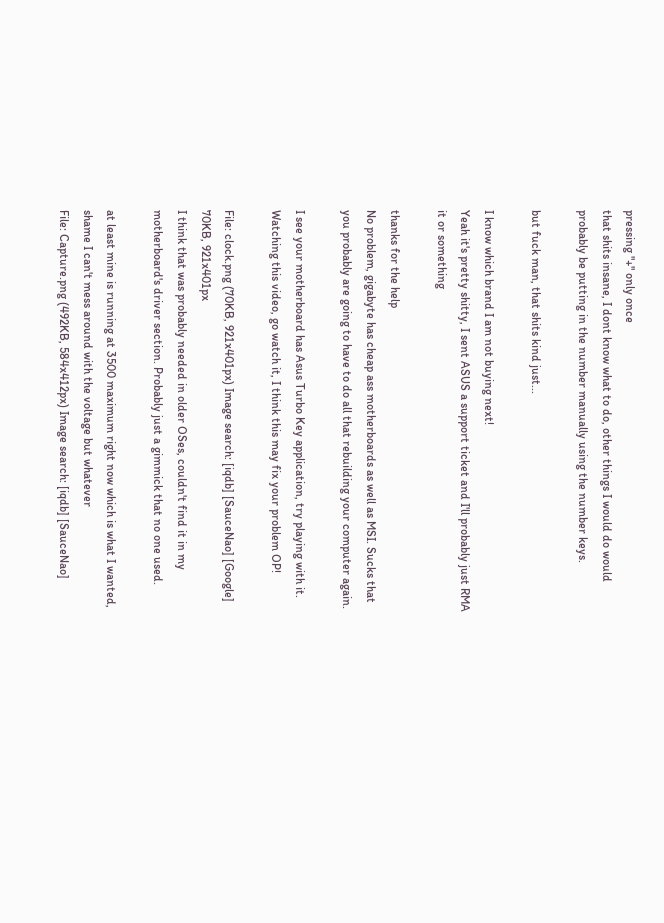pressing "+" only once
that shits insane, I dont know what to do, other things I would do would probably be putting in the number manually using the number keys.

but fuck man, that shits kind just...

I know which brand I am not buying next!
Yeah it's pretty shitty, I sent ASUS a support ticket and I'll probably just RMA it or something

thanks for the help
No problem, gigabyte has cheap ass motherboards as well as MSI. Sucks that you probably are going to have to do all that rebuilding your computer again.

I see your motherboard has Asus Turbo Key application, try playing with it.
Watching this video, go watch it, I think this may fix your problem OP!

File: clock.png (70KB, 921x401px) Image search: [iqdb] [SauceNao] [Google]
70KB, 921x401px
I think that was probably needed in older OSes, couldn't find it in my motherboard's driver section. Probably just a gimmick that no one used.

at least mine is running at 3500 maximum right now which is what I wanted, shame I can't mess around with the voltage but whatever
File: Capture.png (492KB, 584x412px) Image search: [iqdb] [SauceNao]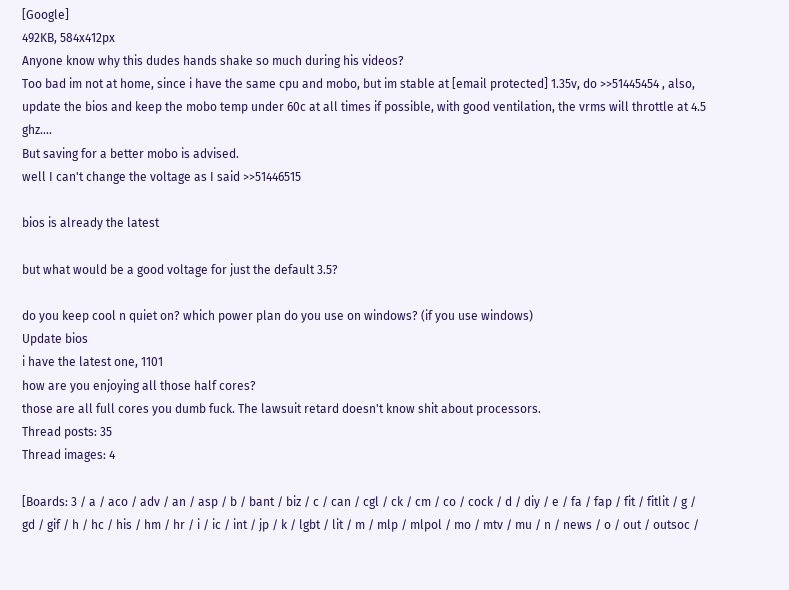[Google]
492KB, 584x412px
Anyone know why this dudes hands shake so much during his videos?
Too bad im not at home, since i have the same cpu and mobo, but im stable at [email protected] 1.35v, do >>51445454 , also, update the bios and keep the mobo temp under 60c at all times if possible, with good ventilation, the vrms will throttle at 4.5 ghz....
But saving for a better mobo is advised.
well I can't change the voltage as I said >>51446515

bios is already the latest

but what would be a good voltage for just the default 3.5?

do you keep cool n quiet on? which power plan do you use on windows? (if you use windows)
Update bios
i have the latest one, 1101
how are you enjoying all those half cores?
those are all full cores you dumb fuck. The lawsuit retard doesn't know shit about processors.
Thread posts: 35
Thread images: 4

[Boards: 3 / a / aco / adv / an / asp / b / bant / biz / c / can / cgl / ck / cm / co / cock / d / diy / e / fa / fap / fit / fitlit / g / gd / gif / h / hc / his / hm / hr / i / ic / int / jp / k / lgbt / lit / m / mlp / mlpol / mo / mtv / mu / n / news / o / out / outsoc /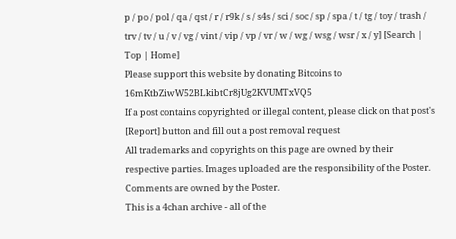p / po / pol / qa / qst / r / r9k / s / s4s / sci / soc / sp / spa / t / tg / toy / trash / trv / tv / u / v / vg / vint / vip / vp / vr / w / wg / wsg / wsr / x / y] [Search | Top | Home]
Please support this website by donating Bitcoins to 16mKtbZiwW52BLkibtCr8jUg2KVUMTxVQ5
If a post contains copyrighted or illegal content, please click on that post's [Report] button and fill out a post removal request
All trademarks and copyrights on this page are owned by their respective parties. Images uploaded are the responsibility of the Poster. Comments are owned by the Poster.
This is a 4chan archive - all of the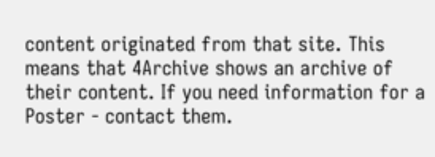content originated from that site. This means that 4Archive shows an archive of their content. If you need information for a Poster - contact them.